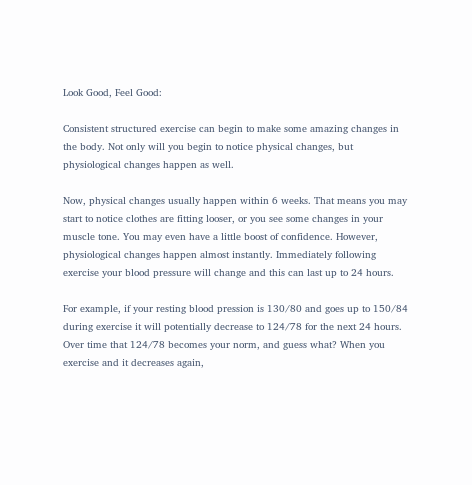Look Good, Feel Good:

Consistent structured exercise can begin to make some amazing changes in the body. Not only will you begin to notice physical changes, but physiological changes happen as well.

Now, physical changes usually happen within 6 weeks. That means you may start to notice clothes are fitting looser, or you see some changes in your muscle tone. You may even have a little boost of confidence. However, physiological changes happen almost instantly. Immediately following exercise your blood pressure will change and this can last up to 24 hours.

For example, if your resting blood pression is 130/80 and goes up to 150/84 during exercise it will potentially decrease to 124/78 for the next 24 hours. Over time that 124/78 becomes your norm, and guess what? When you exercise and it decreases again,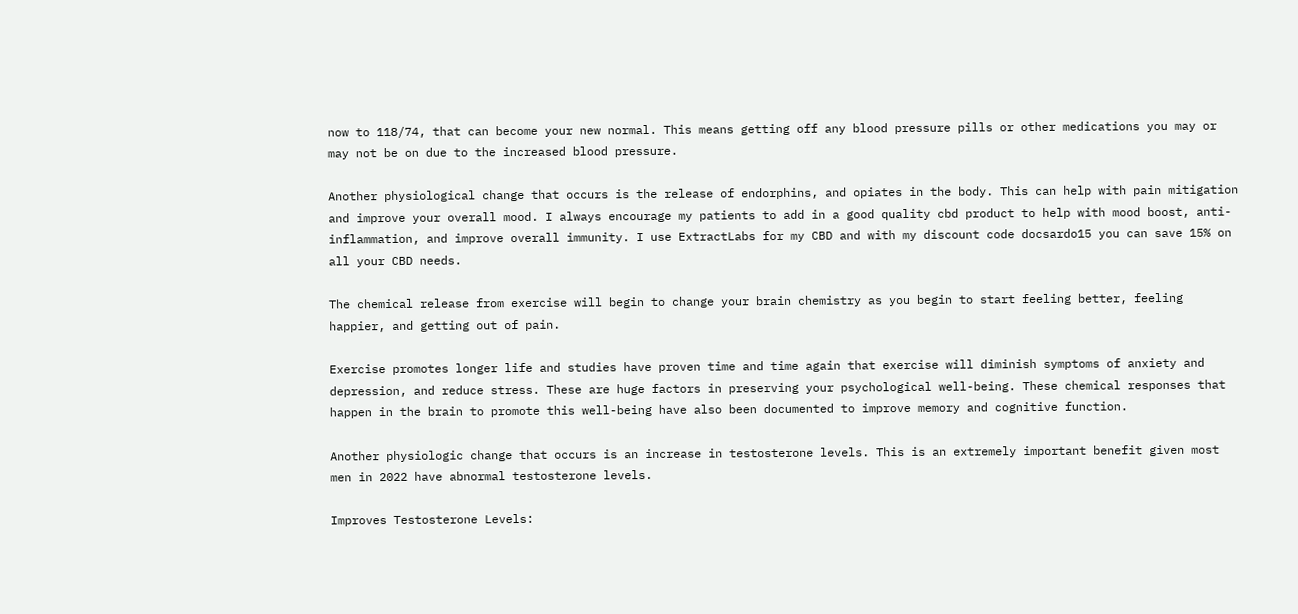now to 118/74, that can become your new normal. This means getting off any blood pressure pills or other medications you may or may not be on due to the increased blood pressure.

Another physiological change that occurs is the release of endorphins, and opiates in the body. This can help with pain mitigation and improve your overall mood. I always encourage my patients to add in a good quality cbd product to help with mood boost, anti-inflammation, and improve overall immunity. I use ExtractLabs for my CBD and with my discount code docsardo15 you can save 15% on all your CBD needs.

The chemical release from exercise will begin to change your brain chemistry as you begin to start feeling better, feeling happier, and getting out of pain.

Exercise promotes longer life and studies have proven time and time again that exercise will diminish symptoms of anxiety and depression, and reduce stress. These are huge factors in preserving your psychological well-being. These chemical responses that happen in the brain to promote this well-being have also been documented to improve memory and cognitive function.

Another physiologic change that occurs is an increase in testosterone levels. This is an extremely important benefit given most men in 2022 have abnormal testosterone levels.

Improves Testosterone Levels: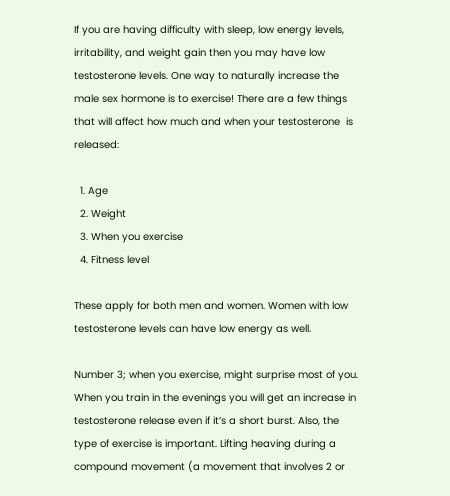If you are having difficulty with sleep, low energy levels, irritability, and weight gain then you may have low testosterone levels. One way to naturally increase the male sex hormone is to exercise! There are a few things that will affect how much and when your testosterone  is released:

  1. Age
  2. Weight
  3. When you exercise
  4. Fitness level

These apply for both men and women. Women with low testosterone levels can have low energy as well.

Number 3; when you exercise, might surprise most of you. When you train in the evenings you will get an increase in testosterone release even if it’s a short burst. Also, the type of exercise is important. Lifting heaving during a compound movement (a movement that involves 2 or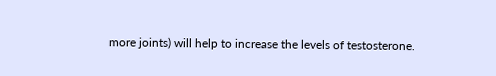more joints) will help to increase the levels of testosterone.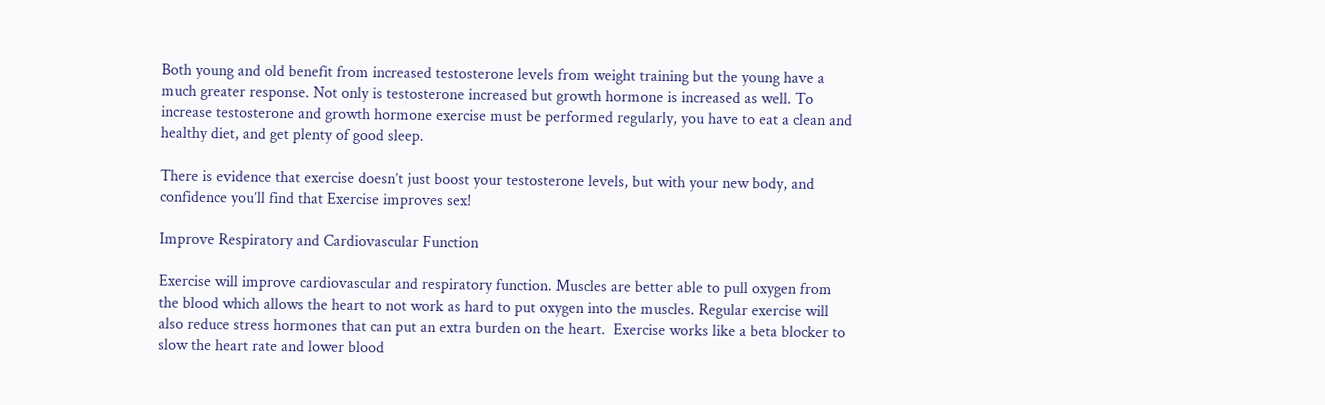Both young and old benefit from increased testosterone levels from weight training but the young have a much greater response. Not only is testosterone increased but growth hormone is increased as well. To increase testosterone and growth hormone exercise must be performed regularly, you have to eat a clean and healthy diet, and get plenty of good sleep.

There is evidence that exercise doesn’t just boost your testosterone levels, but with your new body, and confidence you’ll find that Exercise improves sex!

Improve Respiratory and Cardiovascular Function

Exercise will improve cardiovascular and respiratory function. Muscles are better able to pull oxygen from the blood which allows the heart to not work as hard to put oxygen into the muscles. Regular exercise will also reduce stress hormones that can put an extra burden on the heart.  Exercise works like a beta blocker to slow the heart rate and lower blood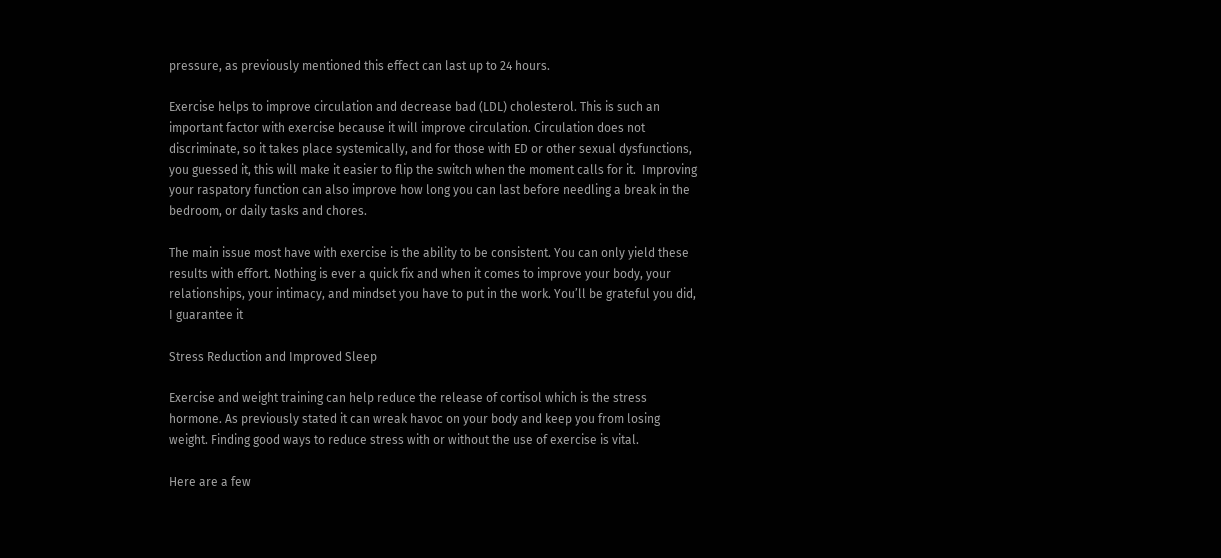pressure, as previously mentioned this effect can last up to 24 hours.

Exercise helps to improve circulation and decrease bad (LDL) cholesterol. This is such an important factor with exercise because it will improve circulation. Circulation does not discriminate, so it takes place systemically, and for those with ED or other sexual dysfunctions, you guessed it, this will make it easier to flip the switch when the moment calls for it.  Improving your raspatory function can also improve how long you can last before needling a break in the bedroom, or daily tasks and chores.

The main issue most have with exercise is the ability to be consistent. You can only yield these results with effort. Nothing is ever a quick fix and when it comes to improve your body, your relationships, your intimacy, and mindset you have to put in the work. You’ll be grateful you did, I guarantee it

Stress Reduction and Improved Sleep

Exercise and weight training can help reduce the release of cortisol which is the stress hormone. As previously stated it can wreak havoc on your body and keep you from losing weight. Finding good ways to reduce stress with or without the use of exercise is vital.

Here are a few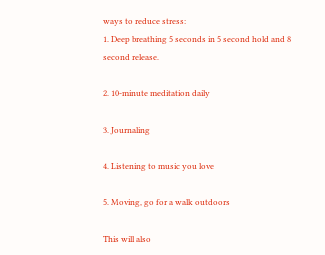ways to reduce stress:
1. Deep breathing 5 seconds in 5 second hold and 8 second release.

2. 10-minute meditation daily

3. Journaling

4. Listening to music you love

5. Moving, go for a walk outdoors

This will also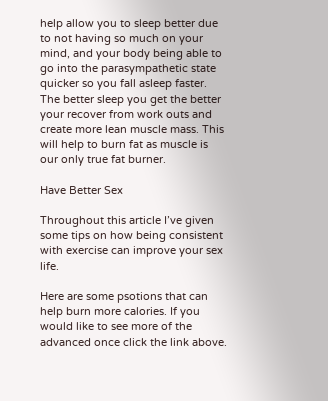help allow you to sleep better due to not having so much on your mind, and your body being able to go into the parasympathetic state quicker so you fall asleep faster. The better sleep you get the better your recover from work outs and create more lean muscle mass. This will help to burn fat as muscle is our only true fat burner.

Have Better Sex

Throughout this article I’ve given some tips on how being consistent with exercise can improve your sex life.

Here are some psotions that can help burn more calories. If you would like to see more of the advanced once click the link above.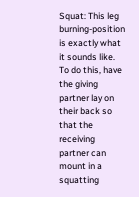Squat: This leg burning-position is exactly what it sounds like. To do this, have the giving partner lay on their back so that the receiving partner can mount in a squatting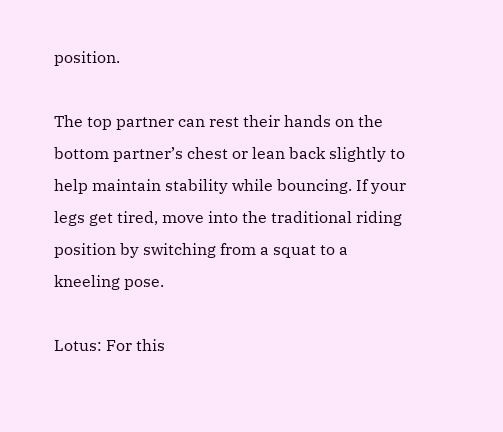position.

The top partner can rest their hands on the bottom partner’s chest or lean back slightly to help maintain stability while bouncing. If your legs get tired, move into the traditional riding position by switching from a squat to a kneeling pose.

Lotus: For this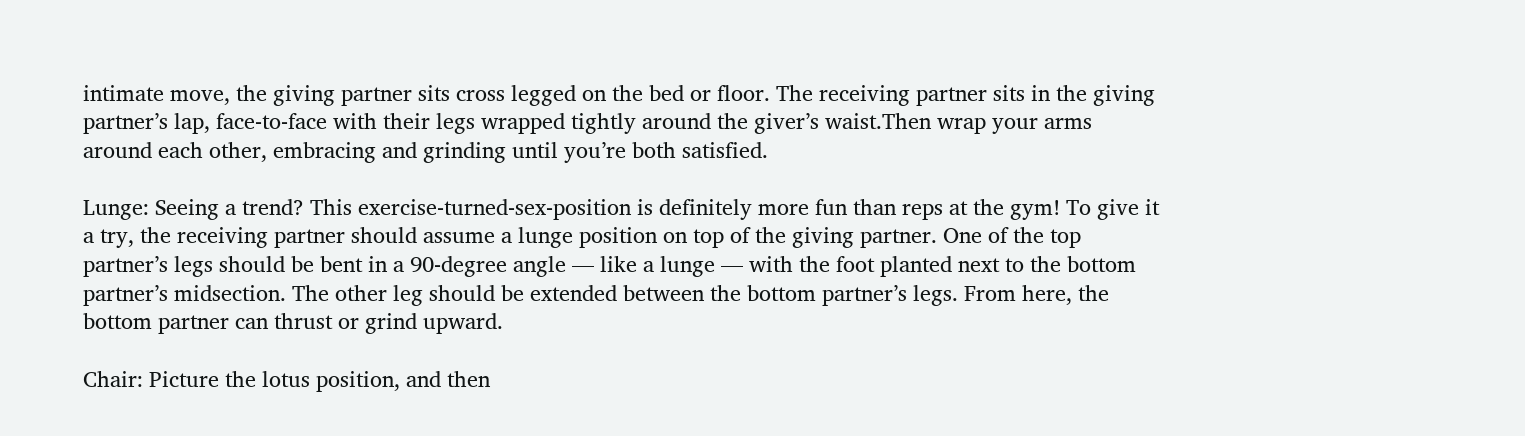intimate move, the giving partner sits cross legged on the bed or floor. The receiving partner sits in the giving partner’s lap, face-to-face with their legs wrapped tightly around the giver’s waist.Then wrap your arms around each other, embracing and grinding until you’re both satisfied.

Lunge: Seeing a trend? This exercise-turned-sex-position is definitely more fun than reps at the gym! To give it a try, the receiving partner should assume a lunge position on top of the giving partner. One of the top partner’s legs should be bent in a 90-degree angle — like a lunge — with the foot planted next to the bottom partner’s midsection. The other leg should be extended between the bottom partner’s legs. From here, the bottom partner can thrust or grind upward.

Chair: Picture the lotus position, and then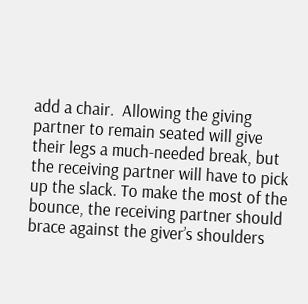add a chair.  Allowing the giving partner to remain seated will give their legs a much-needed break, but the receiving partner will have to pick up the slack. To make the most of the bounce, the receiving partner should brace against the giver’s shoulders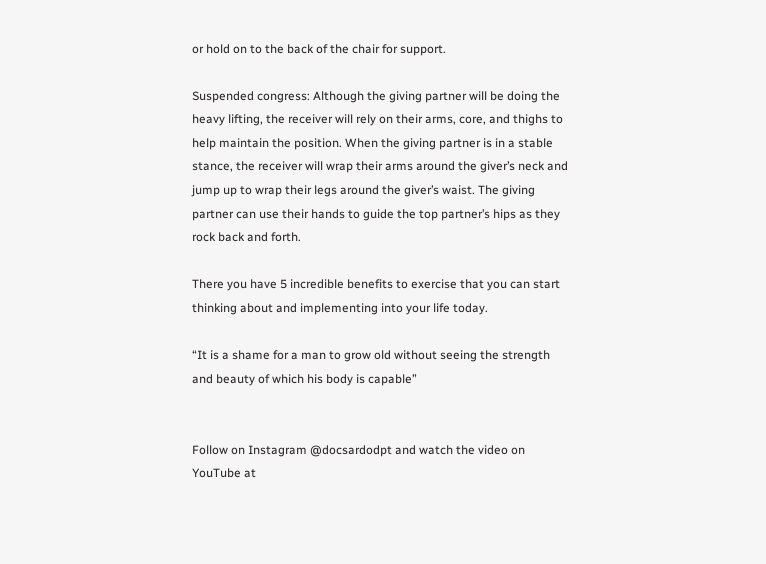or hold on to the back of the chair for support.

Suspended congress: Although the giving partner will be doing the heavy lifting, the receiver will rely on their arms, core, and thighs to help maintain the position. When the giving partner is in a stable stance, the receiver will wrap their arms around the giver’s neck and jump up to wrap their legs around the giver’s waist. The giving partner can use their hands to guide the top partner’s hips as they rock back and forth.

There you have 5 incredible benefits to exercise that you can start thinking about and implementing into your life today.

“It is a shame for a man to grow old without seeing the strength and beauty of which his body is capable”


Follow on Instagram @docsardodpt and watch the video on YouTube at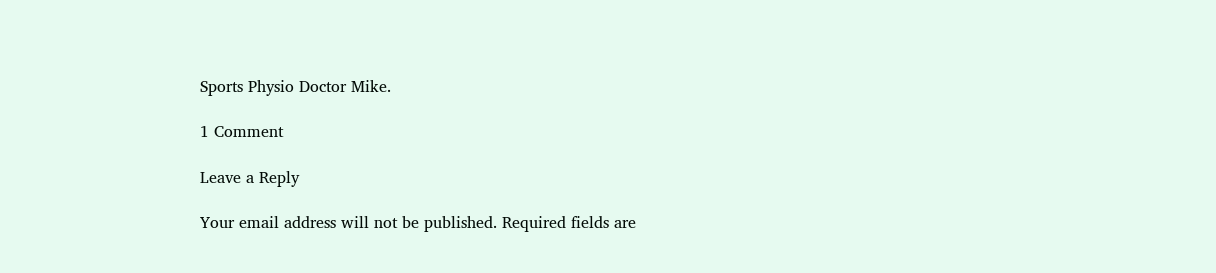Sports Physio Doctor Mike.

1 Comment

Leave a Reply

Your email address will not be published. Required fields are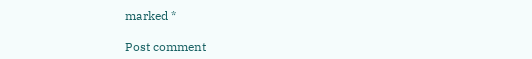marked *

Post comment